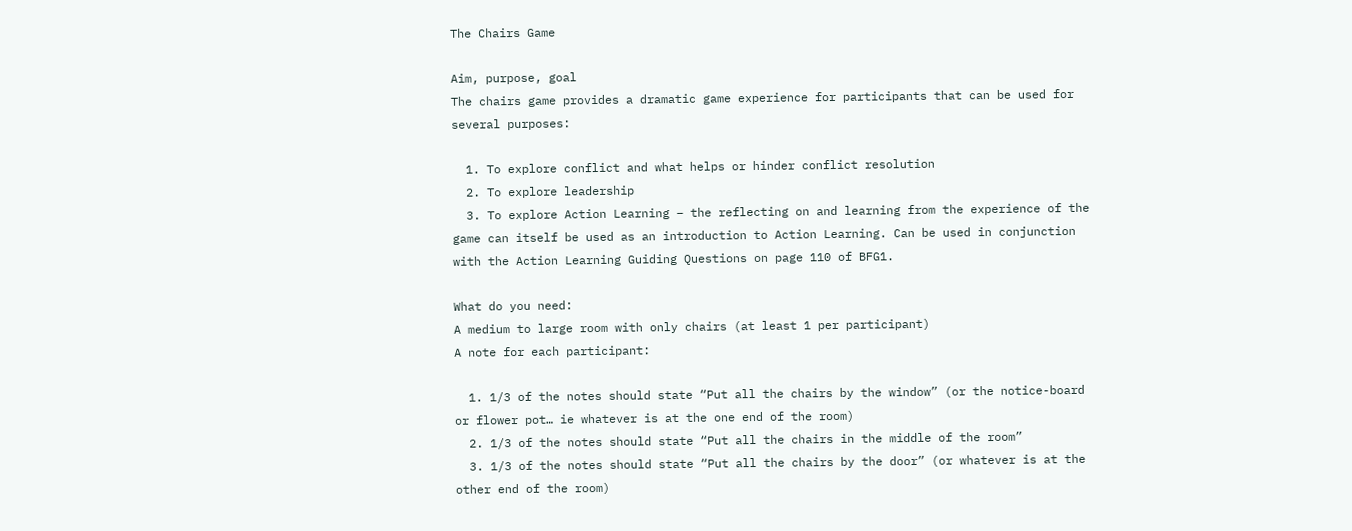The Chairs Game

Aim, purpose, goal
The chairs game provides a dramatic game experience for participants that can be used for several purposes:

  1. To explore conflict and what helps or hinder conflict resolution
  2. To explore leadership
  3. To explore Action Learning – the reflecting on and learning from the experience of the game can itself be used as an introduction to Action Learning. Can be used in conjunction with the Action Learning Guiding Questions on page 110 of BFG1.

What do you need:
A medium to large room with only chairs (at least 1 per participant)
A note for each participant:

  1. 1/3 of the notes should state “Put all the chairs by the window” (or the notice-board or flower pot… ie whatever is at the one end of the room)
  2. 1/3 of the notes should state “Put all the chairs in the middle of the room”
  3. 1/3 of the notes should state “Put all the chairs by the door” (or whatever is at the other end of the room)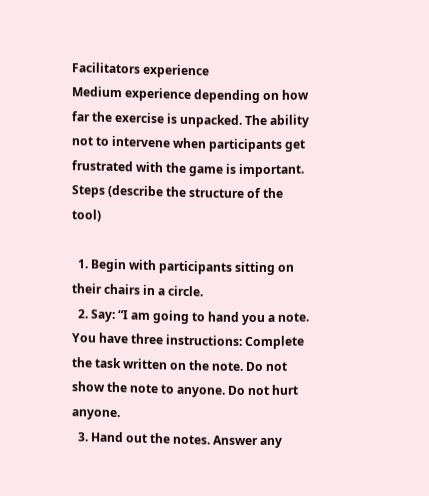Facilitators experience
Medium experience depending on how far the exercise is unpacked. The ability not to intervene when participants get frustrated with the game is important.
Steps (describe the structure of the tool)

  1. Begin with participants sitting on their chairs in a circle.
  2. Say: “I am going to hand you a note. You have three instructions: Complete the task written on the note. Do not show the note to anyone. Do not hurt anyone.
  3. Hand out the notes. Answer any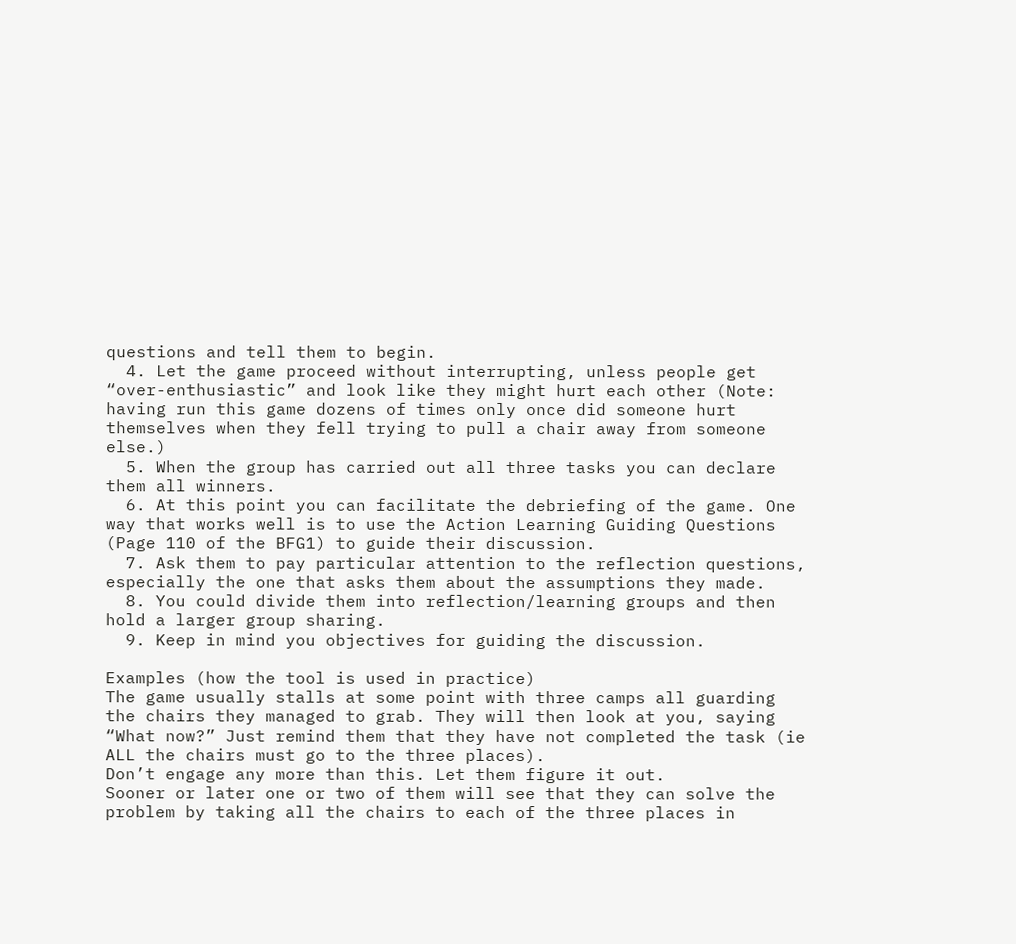questions and tell them to begin.
  4. Let the game proceed without interrupting, unless people get “over-enthusiastic” and look like they might hurt each other (Note: having run this game dozens of times only once did someone hurt themselves when they fell trying to pull a chair away from someone else.)
  5. When the group has carried out all three tasks you can declare them all winners.
  6. At this point you can facilitate the debriefing of the game. One way that works well is to use the Action Learning Guiding Questions (Page 110 of the BFG1) to guide their discussion.
  7. Ask them to pay particular attention to the reflection questions, especially the one that asks them about the assumptions they made.
  8. You could divide them into reflection/learning groups and then hold a larger group sharing.
  9. Keep in mind you objectives for guiding the discussion.

Examples (how the tool is used in practice)
The game usually stalls at some point with three camps all guarding the chairs they managed to grab. They will then look at you, saying “What now?” Just remind them that they have not completed the task (ie ALL the chairs must go to the three places).
Don’t engage any more than this. Let them figure it out.
Sooner or later one or two of them will see that they can solve the problem by taking all the chairs to each of the three places in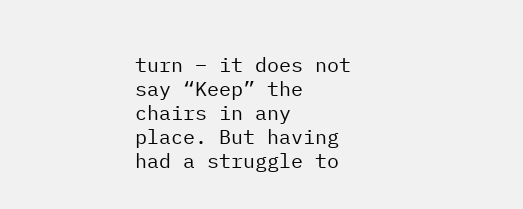turn – it does not say “Keep” the chairs in any place. But having had a struggle to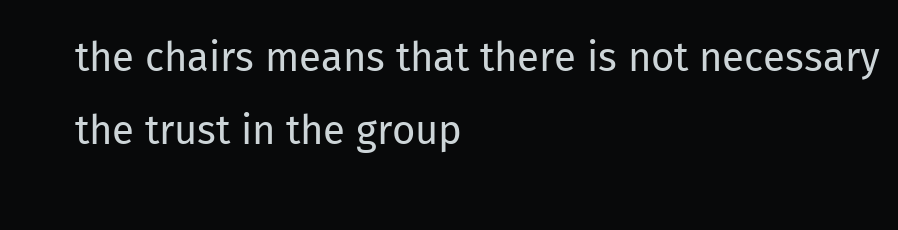the chairs means that there is not necessary the trust in the group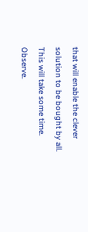that will enable the clever solution to be bought by all. This will take some time. Observe.